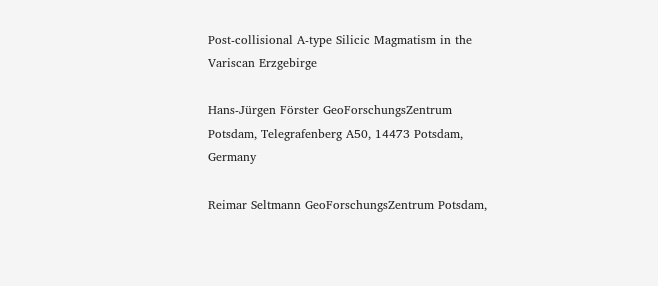Post-collisional A-type Silicic Magmatism in the
Variscan Erzgebirge

Hans-Jürgen Förster GeoForschungsZentrum Potsdam, Telegrafenberg A50, 14473 Potsdam, Germany

Reimar Seltmann GeoForschungsZentrum Potsdam,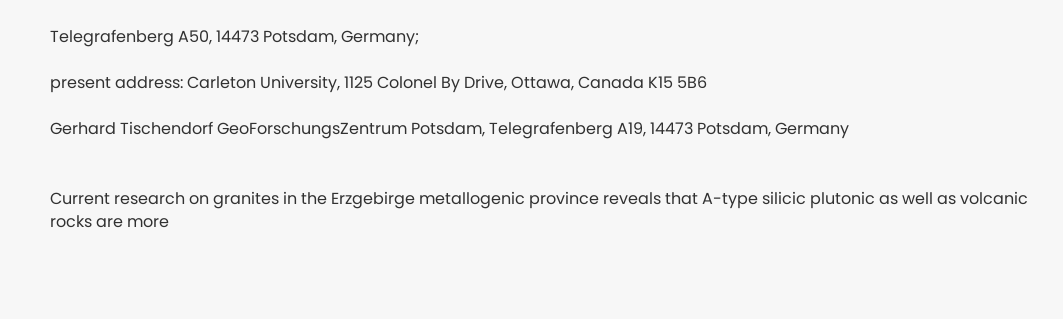Telegrafenberg A50, 14473 Potsdam, Germany;

present address: Carleton University, 1125 Colonel By Drive, Ottawa, Canada K15 5B6

Gerhard Tischendorf GeoForschungsZentrum Potsdam, Telegrafenberg A19, 14473 Potsdam, Germany


Current research on granites in the Erzgebirge metallogenic province reveals that A-type silicic plutonic as well as volcanic rocks are more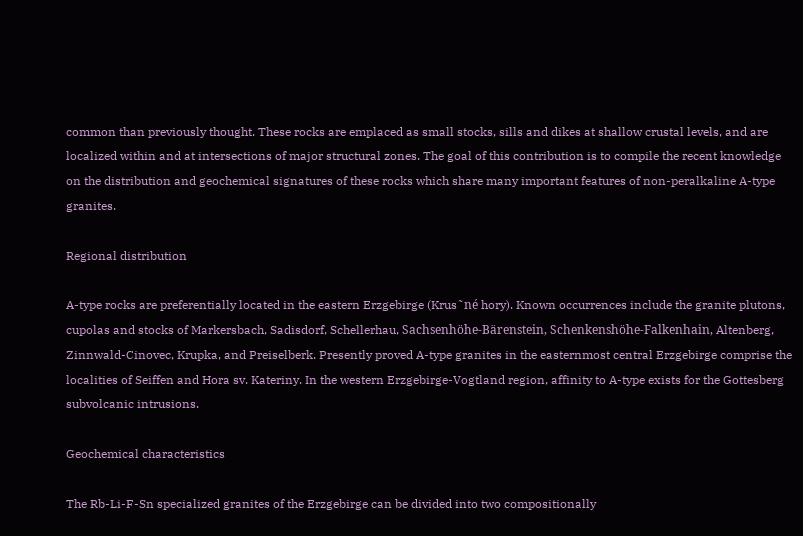common than previously thought. These rocks are emplaced as small stocks, sills and dikes at shallow crustal levels, and are localized within and at intersections of major structural zones. The goal of this contribution is to compile the recent knowledge on the distribution and geochemical signatures of these rocks which share many important features of non-peralkaline A-type granites.

Regional distribution

A-type rocks are preferentially located in the eastern Erzgebirge (Krus˜né hory). Known occurrences include the granite plutons, cupolas and stocks of Markersbach, Sadisdorf, Schellerhau, Sachsenhöhe-Bärenstein, Schenkenshöhe-Falkenhain, Altenberg, Zinnwald-Cinovec, Krupka, and Preiselberk. Presently proved A-type granites in the easternmost central Erzgebirge comprise the localities of Seiffen and Hora sv. Kateriny. In the western Erzgebirge-Vogtland region, affinity to A-type exists for the Gottesberg subvolcanic intrusions.

Geochemical characteristics

The Rb-Li-F-Sn specialized granites of the Erzgebirge can be divided into two compositionally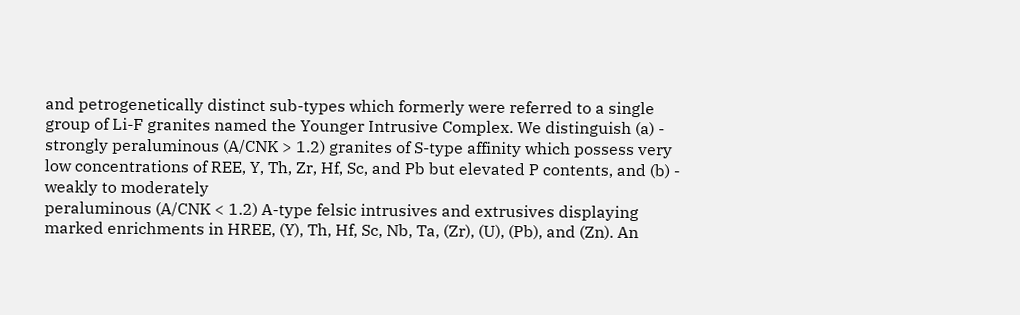and petrogenetically distinct sub-types which formerly were referred to a single group of Li-F granites named the Younger Intrusive Complex. We distinguish (a) - strongly peraluminous (A/CNK > 1.2) granites of S-type affinity which possess very low concentrations of REE, Y, Th, Zr, Hf, Sc, and Pb but elevated P contents, and (b) - weakly to moderately
peraluminous (A/CNK < 1.2) A-type felsic intrusives and extrusives displaying marked enrichments in HREE, (Y), Th, Hf, Sc, Nb, Ta, (Zr), (U), (Pb), and (Zn). An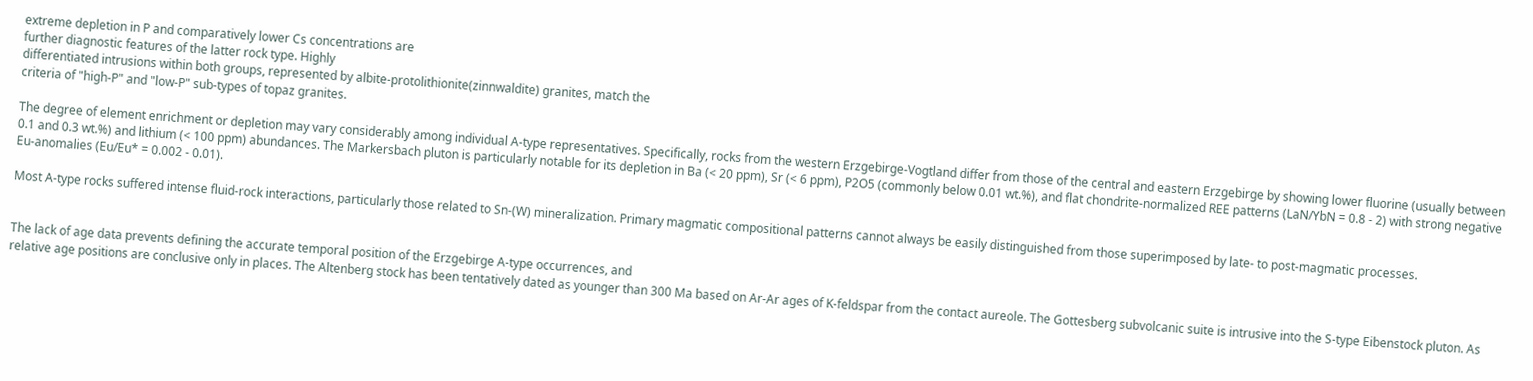extreme depletion in P and comparatively lower Cs concentrations are
further diagnostic features of the latter rock type. Highly
differentiated intrusions within both groups, represented by albite-protolithionite(zinnwaldite) granites, match the
criteria of "high-P" and "low-P" sub-types of topaz granites.

The degree of element enrichment or depletion may vary considerably among individual A-type representatives. Specifically, rocks from the western Erzgebirge-Vogtland differ from those of the central and eastern Erzgebirge by showing lower fluorine (usually between 0.1 and 0.3 wt.%) and lithium (< 100 ppm) abundances. The Markersbach pluton is particularly notable for its depletion in Ba (< 20 ppm), Sr (< 6 ppm), P2O5 (commonly below 0.01 wt.%), and flat chondrite-normalized REE patterns (LaN/YbN = 0.8 - 2) with strong negative Eu-anomalies (Eu/Eu* = 0.002 - 0.01).

Most A-type rocks suffered intense fluid-rock interactions, particularly those related to Sn-(W) mineralization. Primary magmatic compositional patterns cannot always be easily distinguished from those superimposed by late- to post-magmatic processes.


The lack of age data prevents defining the accurate temporal position of the Erzgebirge A-type occurrences, and
relative age positions are conclusive only in places. The Altenberg stock has been tentatively dated as younger than 300 Ma based on Ar-Ar ages of K-feldspar from the contact aureole. The Gottesberg subvolcanic suite is intrusive into the S-type Eibenstock pluton. As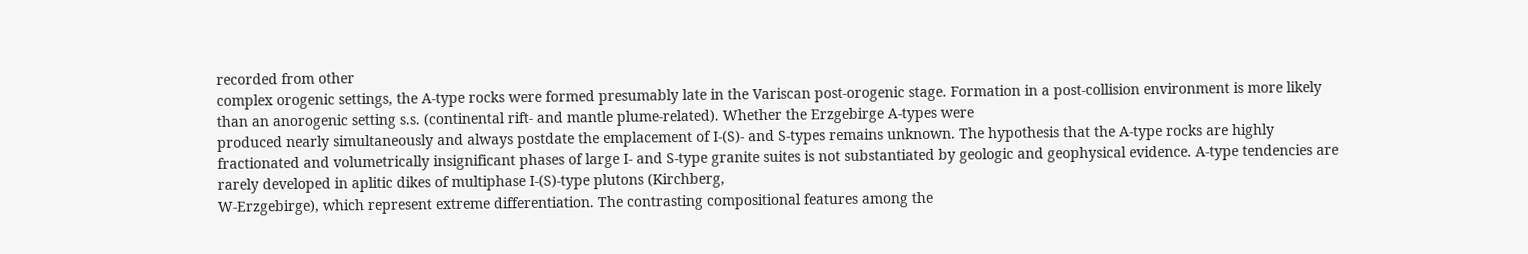recorded from other
complex orogenic settings, the A-type rocks were formed presumably late in the Variscan post-orogenic stage. Formation in a post-collision environment is more likely than an anorogenic setting s.s. (continental rift- and mantle plume-related). Whether the Erzgebirge A-types were
produced nearly simultaneously and always postdate the emplacement of I-(S)- and S-types remains unknown. The hypothesis that the A-type rocks are highly fractionated and volumetrically insignificant phases of large I- and S-type granite suites is not substantiated by geologic and geophysical evidence. A-type tendencies are rarely developed in aplitic dikes of multiphase I-(S)-type plutons (Kirchberg,
W-Erzgebirge), which represent extreme differentiation. The contrasting compositional features among the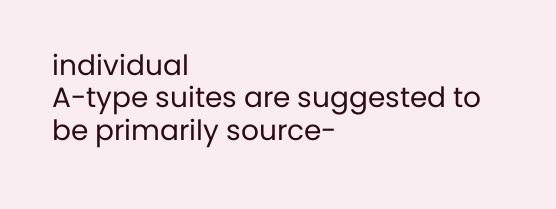individual
A-type suites are suggested to be primarily source-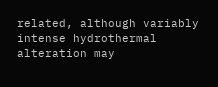related, although variably intense hydrothermal alteration may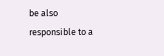be also responsible to a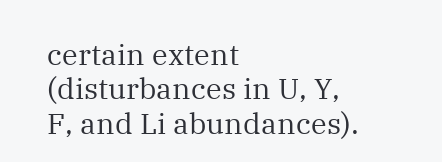certain extent (disturbances in U, Y, F, and Li abundances).